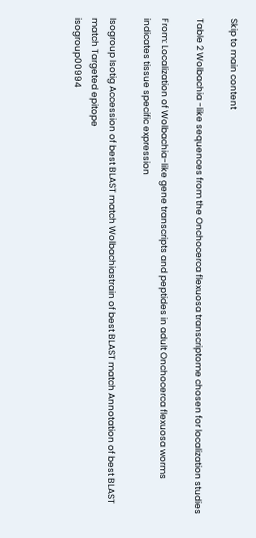Skip to main content

Table 2 Wolbachia -like sequences from the Onchocerca flexuosa transcriptome chosen for localization studies

From: Localization of Wolbachia-like gene transcripts and peptides in adult Onchocerca flexuosa worms indicates tissue specific expression

Isogroup Isotig Accession of best BLAST match Wolbachiastrain of best BLAST match Annotation of best BLAST match Targeted epitope
isogroup00994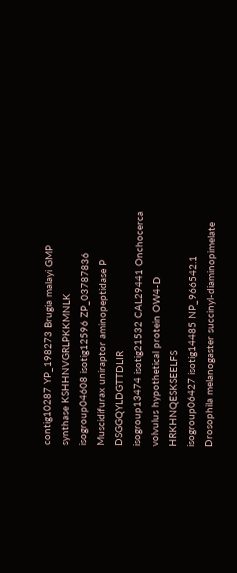contig10287 YP_198273 Brugia malayi GMP synthase KSHHNVGRLPKKMNLK
isogroup04608 isotig12596 ZP_03787836 Muscidifurax uniraptor aminopeptidase P DSGGQYLDGTTDLIR
isogroup13474 isotig21532 CAL29441 Onchocerca volvulus hypothetical protein OW4-D HRKHNQESKSEELFS
isogroup06427 isotig14485 NP_966542.1 Drosophila melanogaster succinyl-diaminopimelate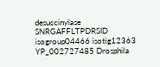desuccinylase SNRGAFFLTPDRSID
isogroup04466 isotig12363 YP_002727485 Drosphila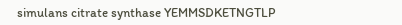simulans citrate synthase YEMMSDKETNGTLP